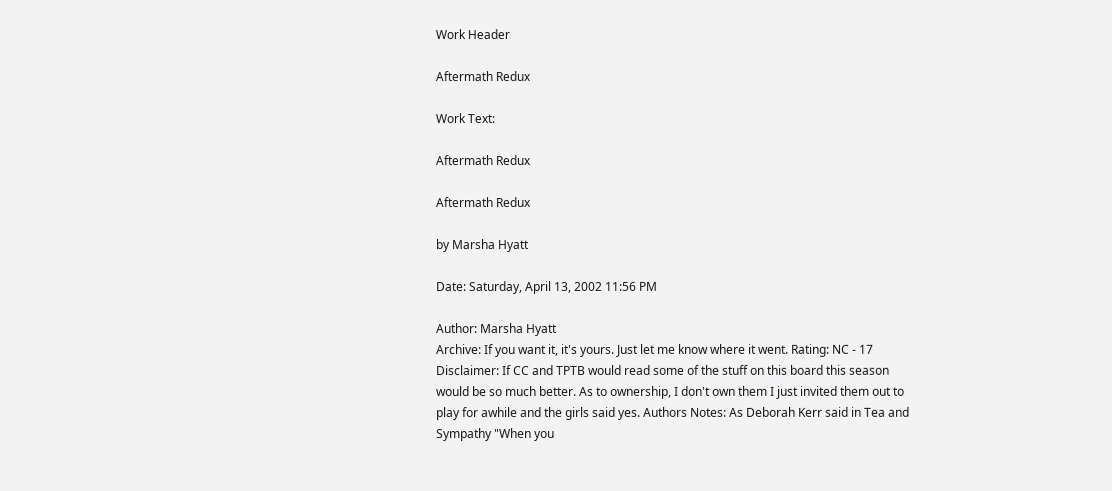Work Header

Aftermath Redux

Work Text:

Aftermath Redux

Aftermath Redux

by Marsha Hyatt

Date: Saturday, April 13, 2002 11:56 PM

Author: Marsha Hyatt
Archive: If you want it, it's yours. Just let me know where it went. Rating: NC - 17
Disclaimer: If CC and TPTB would read some of the stuff on this board this season would be so much better. As to ownership, I don't own them I just invited them out to play for awhile and the girls said yes. Authors Notes: As Deborah Kerr said in Tea and Sympathy "When you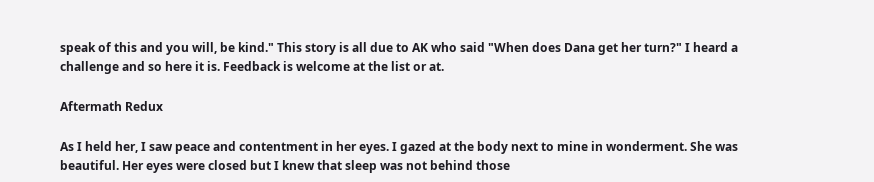speak of this and you will, be kind." This story is all due to AK who said "When does Dana get her turn?" I heard a challenge and so here it is. Feedback is welcome at the list or at.

Aftermath Redux

As I held her, I saw peace and contentment in her eyes. I gazed at the body next to mine in wonderment. She was beautiful. Her eyes were closed but I knew that sleep was not behind those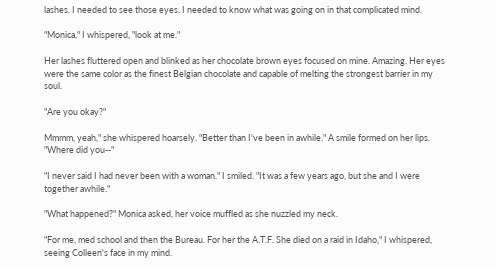lashes. I needed to see those eyes. I needed to know what was going on in that complicated mind.

"Monica," I whispered, "look at me."

Her lashes fluttered open and blinked as her chocolate brown eyes focused on mine. Amazing. Her eyes were the same color as the finest Belgian chocolate and capable of melting the strongest barrier in my soul.

"Are you okay?"

Mmmm, yeah," she whispered hoarsely. "Better than I've been in awhile." A smile formed on her lips. "Where did you--"

"I never said I had never been with a woman." I smiled. "It was a few years ago, but she and I were together awhile."

"What happened?" Monica asked, her voice muffled as she nuzzled my neck.

"For me, med school and then the Bureau. For her the A.T.F. She died on a raid in Idaho," I whispered, seeing Colleen's face in my mind.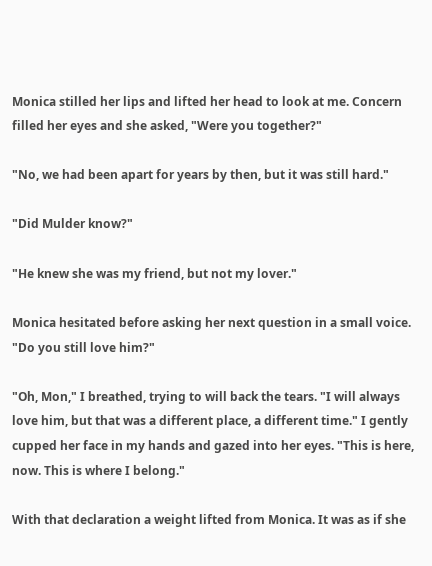Monica stilled her lips and lifted her head to look at me. Concern filled her eyes and she asked, "Were you together?"

"No, we had been apart for years by then, but it was still hard."

"Did Mulder know?"

"He knew she was my friend, but not my lover."

Monica hesitated before asking her next question in a small voice. "Do you still love him?"

"Oh, Mon," I breathed, trying to will back the tears. "I will always love him, but that was a different place, a different time." I gently cupped her face in my hands and gazed into her eyes. "This is here, now. This is where I belong."

With that declaration a weight lifted from Monica. It was as if she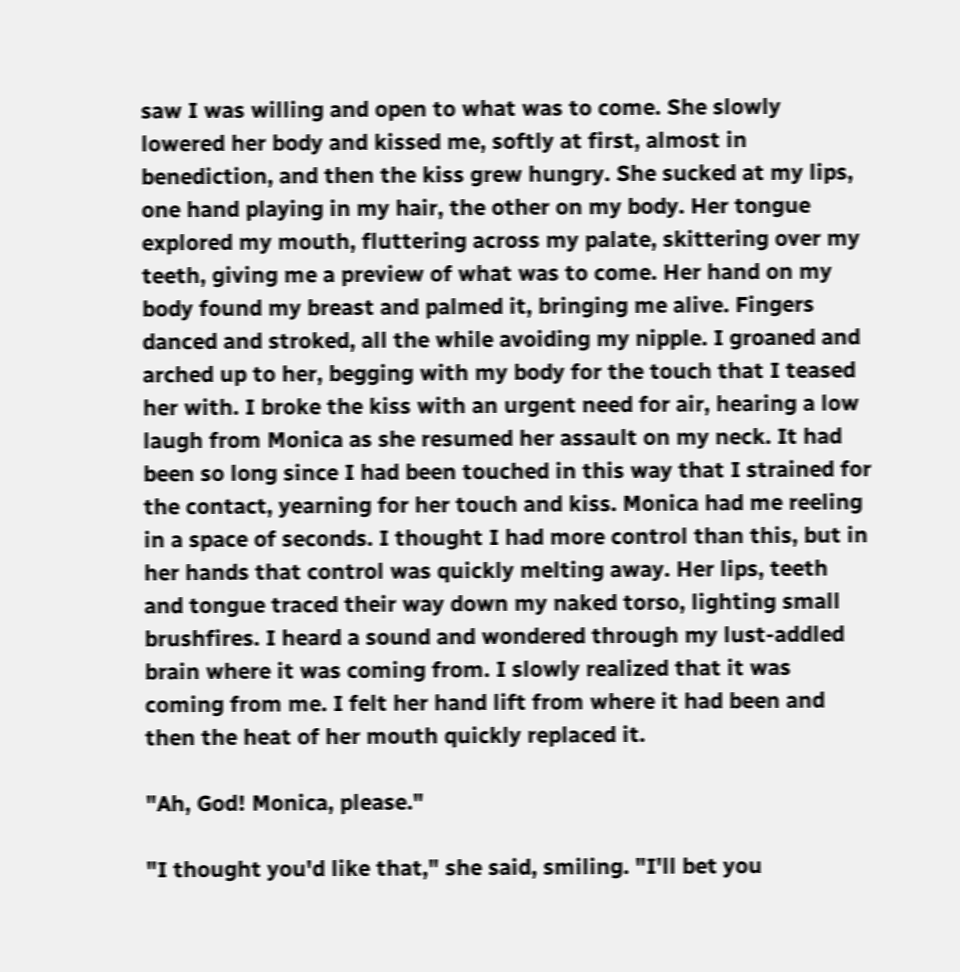saw I was willing and open to what was to come. She slowly lowered her body and kissed me, softly at first, almost in benediction, and then the kiss grew hungry. She sucked at my lips, one hand playing in my hair, the other on my body. Her tongue explored my mouth, fluttering across my palate, skittering over my teeth, giving me a preview of what was to come. Her hand on my body found my breast and palmed it, bringing me alive. Fingers danced and stroked, all the while avoiding my nipple. I groaned and arched up to her, begging with my body for the touch that I teased her with. I broke the kiss with an urgent need for air, hearing a low laugh from Monica as she resumed her assault on my neck. It had been so long since I had been touched in this way that I strained for the contact, yearning for her touch and kiss. Monica had me reeling in a space of seconds. I thought I had more control than this, but in her hands that control was quickly melting away. Her lips, teeth and tongue traced their way down my naked torso, lighting small brushfires. I heard a sound and wondered through my lust-addled brain where it was coming from. I slowly realized that it was coming from me. I felt her hand lift from where it had been and then the heat of her mouth quickly replaced it.

"Ah, God! Monica, please."

"I thought you'd like that," she said, smiling. "I'll bet you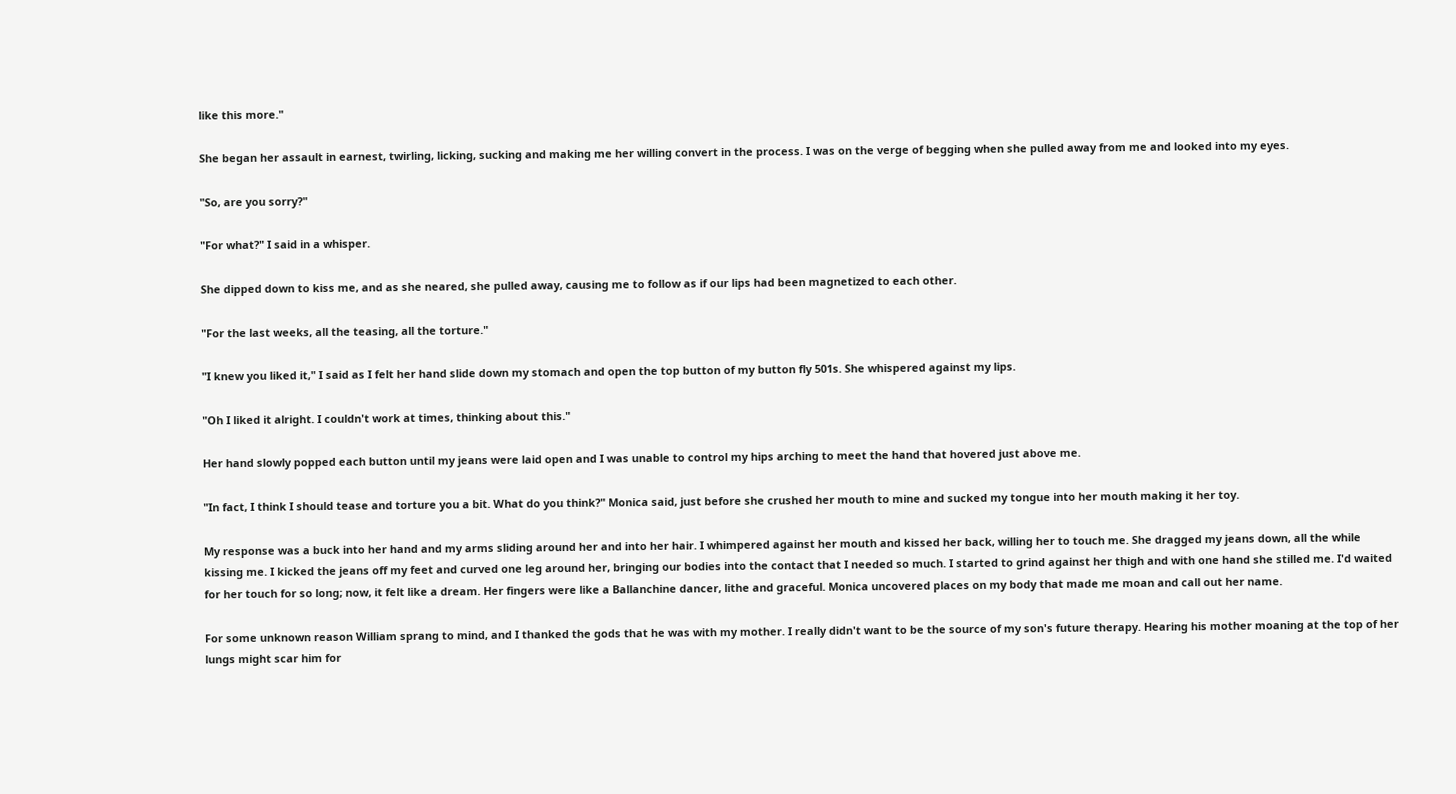like this more."

She began her assault in earnest, twirling, licking, sucking and making me her willing convert in the process. I was on the verge of begging when she pulled away from me and looked into my eyes.

"So, are you sorry?"

"For what?" I said in a whisper.

She dipped down to kiss me, and as she neared, she pulled away, causing me to follow as if our lips had been magnetized to each other.

"For the last weeks, all the teasing, all the torture."

"I knew you liked it," I said as I felt her hand slide down my stomach and open the top button of my button fly 501s. She whispered against my lips.

"Oh I liked it alright. I couldn't work at times, thinking about this."

Her hand slowly popped each button until my jeans were laid open and I was unable to control my hips arching to meet the hand that hovered just above me.

"In fact, I think I should tease and torture you a bit. What do you think?" Monica said, just before she crushed her mouth to mine and sucked my tongue into her mouth making it her toy.

My response was a buck into her hand and my arms sliding around her and into her hair. I whimpered against her mouth and kissed her back, willing her to touch me. She dragged my jeans down, all the while kissing me. I kicked the jeans off my feet and curved one leg around her, bringing our bodies into the contact that I needed so much. I started to grind against her thigh and with one hand she stilled me. I'd waited for her touch for so long; now, it felt like a dream. Her fingers were like a Ballanchine dancer, lithe and graceful. Monica uncovered places on my body that made me moan and call out her name.

For some unknown reason William sprang to mind, and I thanked the gods that he was with my mother. I really didn't want to be the source of my son's future therapy. Hearing his mother moaning at the top of her lungs might scar him for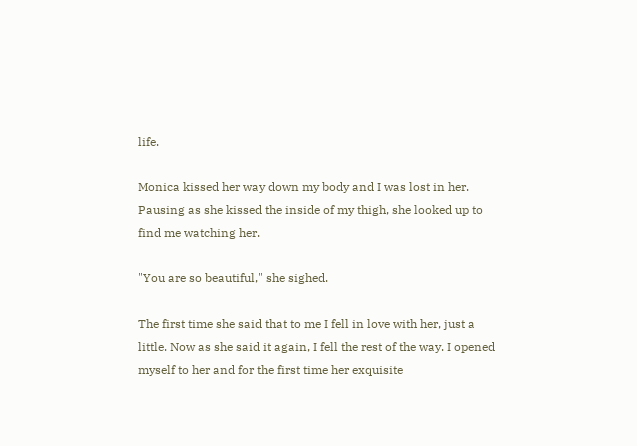life.

Monica kissed her way down my body and I was lost in her. Pausing as she kissed the inside of my thigh, she looked up to find me watching her.

"You are so beautiful," she sighed.

The first time she said that to me I fell in love with her, just a little. Now as she said it again, I fell the rest of the way. I opened myself to her and for the first time her exquisite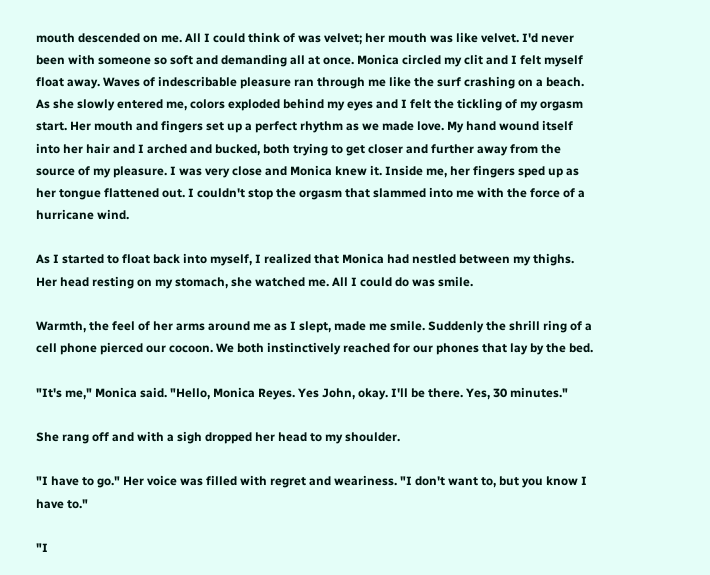mouth descended on me. All I could think of was velvet; her mouth was like velvet. I'd never been with someone so soft and demanding all at once. Monica circled my clit and I felt myself float away. Waves of indescribable pleasure ran through me like the surf crashing on a beach. As she slowly entered me, colors exploded behind my eyes and I felt the tickling of my orgasm start. Her mouth and fingers set up a perfect rhythm as we made love. My hand wound itself into her hair and I arched and bucked, both trying to get closer and further away from the source of my pleasure. I was very close and Monica knew it. Inside me, her fingers sped up as her tongue flattened out. I couldn't stop the orgasm that slammed into me with the force of a hurricane wind.

As I started to float back into myself, I realized that Monica had nestled between my thighs. Her head resting on my stomach, she watched me. All I could do was smile.

Warmth, the feel of her arms around me as I slept, made me smile. Suddenly the shrill ring of a cell phone pierced our cocoon. We both instinctively reached for our phones that lay by the bed.

"It's me," Monica said. "Hello, Monica Reyes. Yes John, okay. I'll be there. Yes, 30 minutes."

She rang off and with a sigh dropped her head to my shoulder.

"I have to go." Her voice was filled with regret and weariness. "I don't want to, but you know I have to."

"I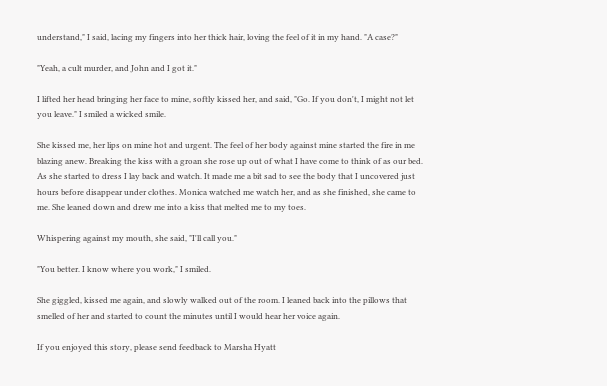understand," I said, lacing my fingers into her thick hair, loving the feel of it in my hand. "A case?"

"Yeah, a cult murder, and John and I got it."

I lifted her head bringing her face to mine, softly kissed her, and said, "Go. If you don't, I might not let you leave." I smiled a wicked smile.

She kissed me, her lips on mine hot and urgent. The feel of her body against mine started the fire in me blazing anew. Breaking the kiss with a groan she rose up out of what I have come to think of as our bed. As she started to dress I lay back and watch. It made me a bit sad to see the body that I uncovered just hours before disappear under clothes. Monica watched me watch her, and as she finished, she came to me. She leaned down and drew me into a kiss that melted me to my toes.

Whispering against my mouth, she said, "I'll call you."

"You better. I know where you work," I smiled.

She giggled, kissed me again, and slowly walked out of the room. I leaned back into the pillows that smelled of her and started to count the minutes until I would hear her voice again.

If you enjoyed this story, please send feedback to Marsha Hyatt